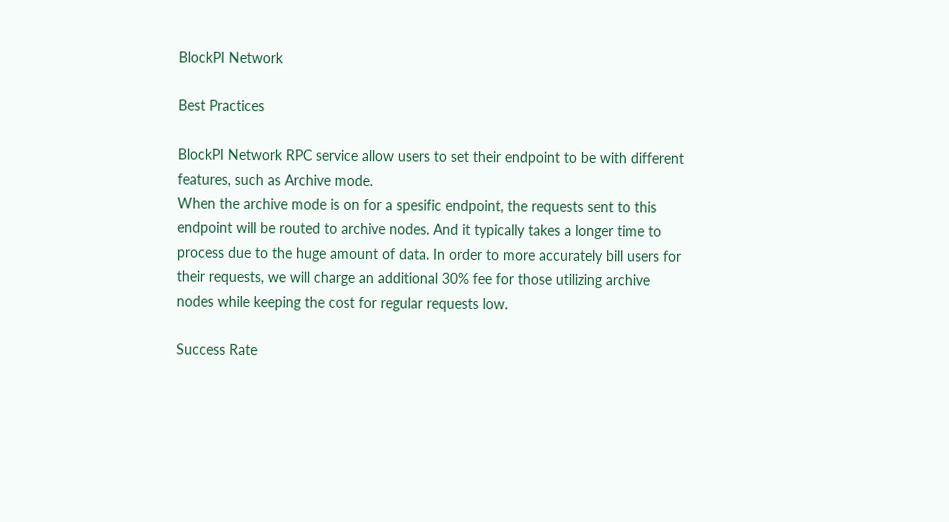BlockPI Network

Best Practices

BlockPI Network RPC service allow users to set their endpoint to be with different features, such as Archive mode.
When the archive mode is on for a spesific endpoint, the requests sent to this endpoint will be routed to archive nodes. And it typically takes a longer time to process due to the huge amount of data. In order to more accurately bill users for their requests, we will charge an additional 30% fee for those utilizing archive nodes while keeping the cost for regular requests low.

Success Rate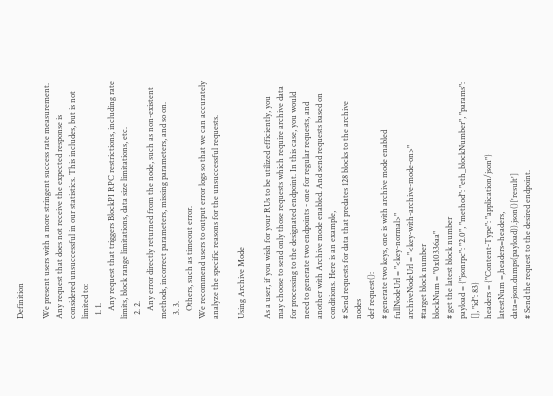Definition

We present users with a more stringent success rate measurement. Any request that does not receive the expected response is considered unsuccessful in our statistics. This includes, but is not limited to:
  1. 1.
    Any request that triggers BlockPI RPC restrictions, including rate limits, block range limitations, data size limitations, etc.
  2. 2.
    Any error directly returned from the node, such as non-existent methods, incorrect parameters, missing parameters, and so on.
  3. 3.
    Others, such as timeout error.
We recommend users to output error logs so that we can accurately analyze the specific reasons for the unsuccessful requests.

Using Archive Mode

As a user, if you wish for your RUs to be utilized efficiently, you may choose to send only those requests which require archive data for processing to the designated endpoint. In this case, you would need to generate two endpoints - one for regular requests, and another with Archive mode enabled. And send requests based on conditions. Here is an example,
# Send requests for data that predates 128 blocks to the archive nodes
def request():
# generate two keys, one is with archive mode enabled
fullNodeUrl = "<key-normal>"
archiveNodeUrl = "<key-with-archive-mode-on>"
#target block number
blockNum = "0x10336aa"
# get the latest block number
payload = {"jsonrpc": "2.0", "method": "eth_blockNumber", "params": [], "id": 83}
headers = {"Content-Type": "application/json"}
latestNum =,headers=headers, data=json.dumps(payload)).json()['result']
# Send the request to the desired endpoint.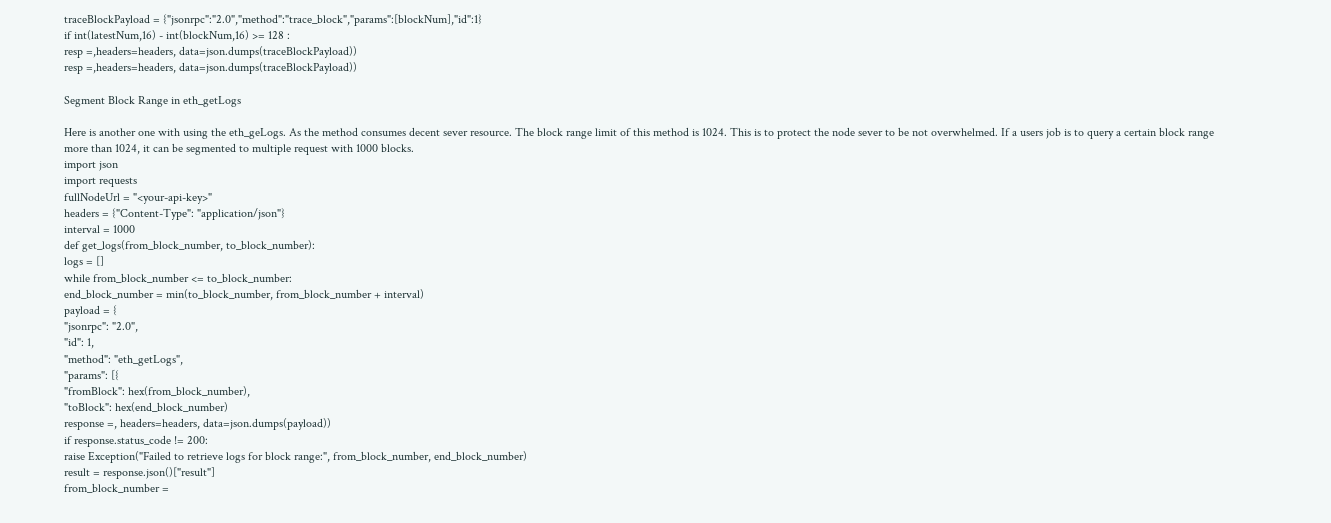traceBlockPayload = {"jsonrpc":"2.0","method":"trace_block","params":[blockNum],"id":1}
if int(latestNum,16) - int(blockNum,16) >= 128 :
resp =,headers=headers, data=json.dumps(traceBlockPayload))
resp =,headers=headers, data=json.dumps(traceBlockPayload))

Segment Block Range in eth_getLogs

Here is another one with using the eth_geLogs. As the method consumes decent sever resource. The block range limit of this method is 1024. This is to protect the node sever to be not overwhelmed. If a users job is to query a certain block range more than 1024, it can be segmented to multiple request with 1000 blocks.
import json
import requests
fullNodeUrl = "<your-api-key>"
headers = {"Content-Type": "application/json"}
interval = 1000
def get_logs(from_block_number, to_block_number):
logs = []
while from_block_number <= to_block_number:
end_block_number = min(to_block_number, from_block_number + interval)
payload = {
"jsonrpc": "2.0",
"id": 1,
"method": "eth_getLogs",
"params": [{
"fromBlock": hex(from_block_number),
"toBlock": hex(end_block_number)
response =, headers=headers, data=json.dumps(payload))
if response.status_code != 200:
raise Exception("Failed to retrieve logs for block range:", from_block_number, end_block_number)
result = response.json()["result"]
from_block_number =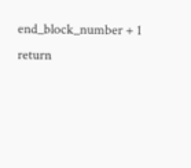end_block_number + 1
return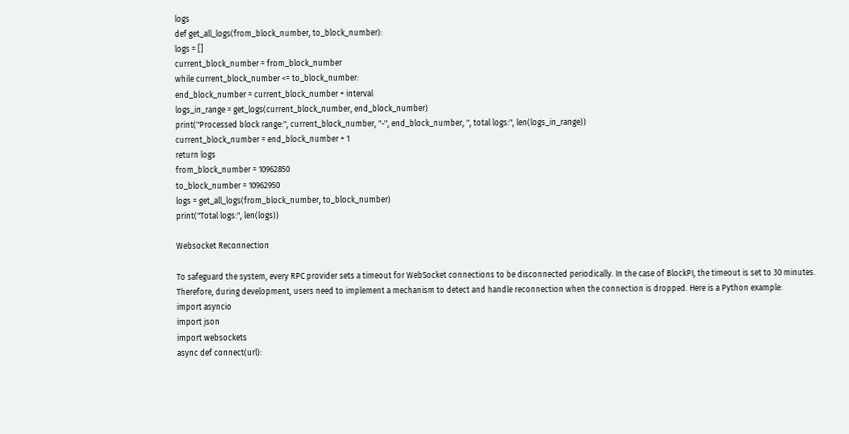logs
def get_all_logs(from_block_number, to_block_number):
logs = []
current_block_number = from_block_number
while current_block_number <= to_block_number:
end_block_number = current_block_number + interval
logs_in_range = get_logs(current_block_number, end_block_number)
print("Processed block range:", current_block_number, "-", end_block_number, ", total logs:", len(logs_in_range))
current_block_number = end_block_number + 1
return logs
from_block_number = 10962850
to_block_number = 10962950
logs = get_all_logs(from_block_number, to_block_number)
print("Total logs:", len(logs))

Websocket Reconnection

To safeguard the system, every RPC provider sets a timeout for WebSocket connections to be disconnected periodically. In the case of BlockPI, the timeout is set to 30 minutes. Therefore, during development, users need to implement a mechanism to detect and handle reconnection when the connection is dropped. Here is a Python example:
import asyncio
import json
import websockets
async def connect(url):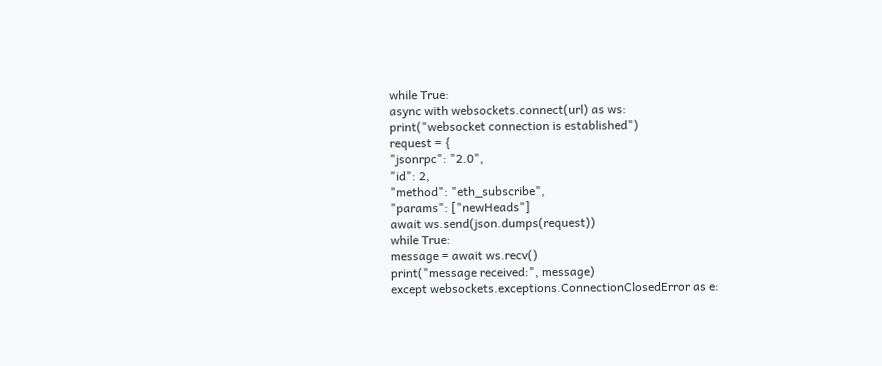while True:
async with websockets.connect(url) as ws:
print("websocket connection is established")
request = {
"jsonrpc": "2.0",
"id": 2,
"method": "eth_subscribe",
"params": ["newHeads"]
await ws.send(json.dumps(request))
while True:
message = await ws.recv()
print("message received:", message)
except websockets.exceptions.ConnectionClosedError as e: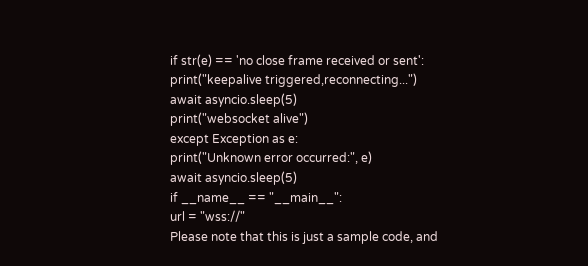if str(e) == 'no close frame received or sent':
print("keepalive triggered,reconnecting...")
await asyncio.sleep(5)
print("websocket alive")
except Exception as e:
print("Unknown error occurred:", e)
await asyncio.sleep(5)
if __name__ == "__main__":
url = "wss://"
Please note that this is just a sample code, and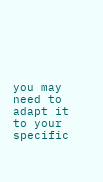you may need to adapt it to your specific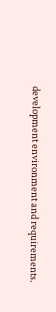development environment and requirements.